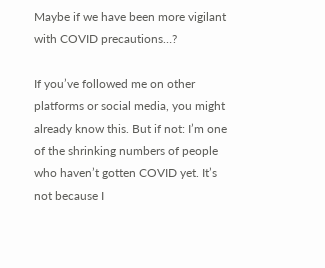Maybe if we have been more vigilant with COVID precautions…?

If you’ve followed me on other platforms or social media, you might already know this. But if not: I’m one of the shrinking numbers of people who haven’t gotten COVID yet. It’s not because I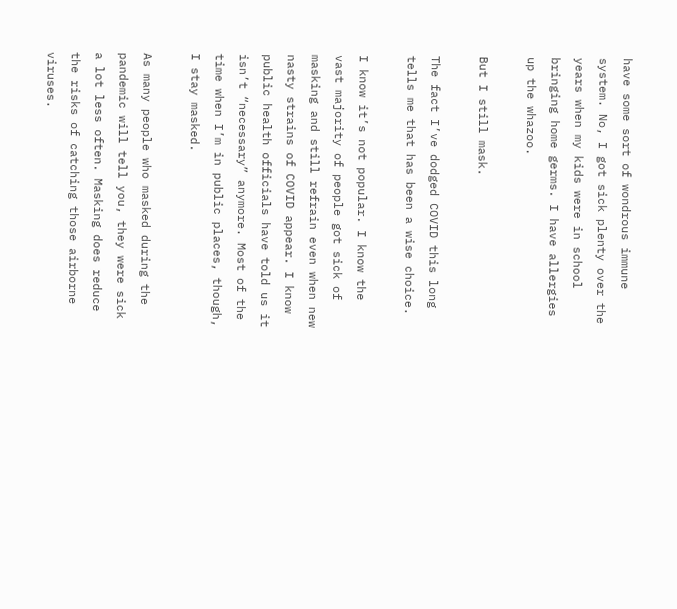have some sort of wondrous immune system. No, I got sick plenty over the years when my kids were in school bringing home germs. I have allergies up the whazoo.

But I still mask.

The fact I’ve dodged COVID this long tells me that has been a wise choice.

I know it’s not popular. I know the vast majority of people got sick of masking and still refrain even when new nasty strains of COVID appear. I know public health officials have told us it isn’t “necessary” anymore. Most of the time when I’m in public places, though, I stay masked.

As many people who masked during the pandemic will tell you, they were sick a lot less often. Masking does reduce the risks of catching those airborne viruses.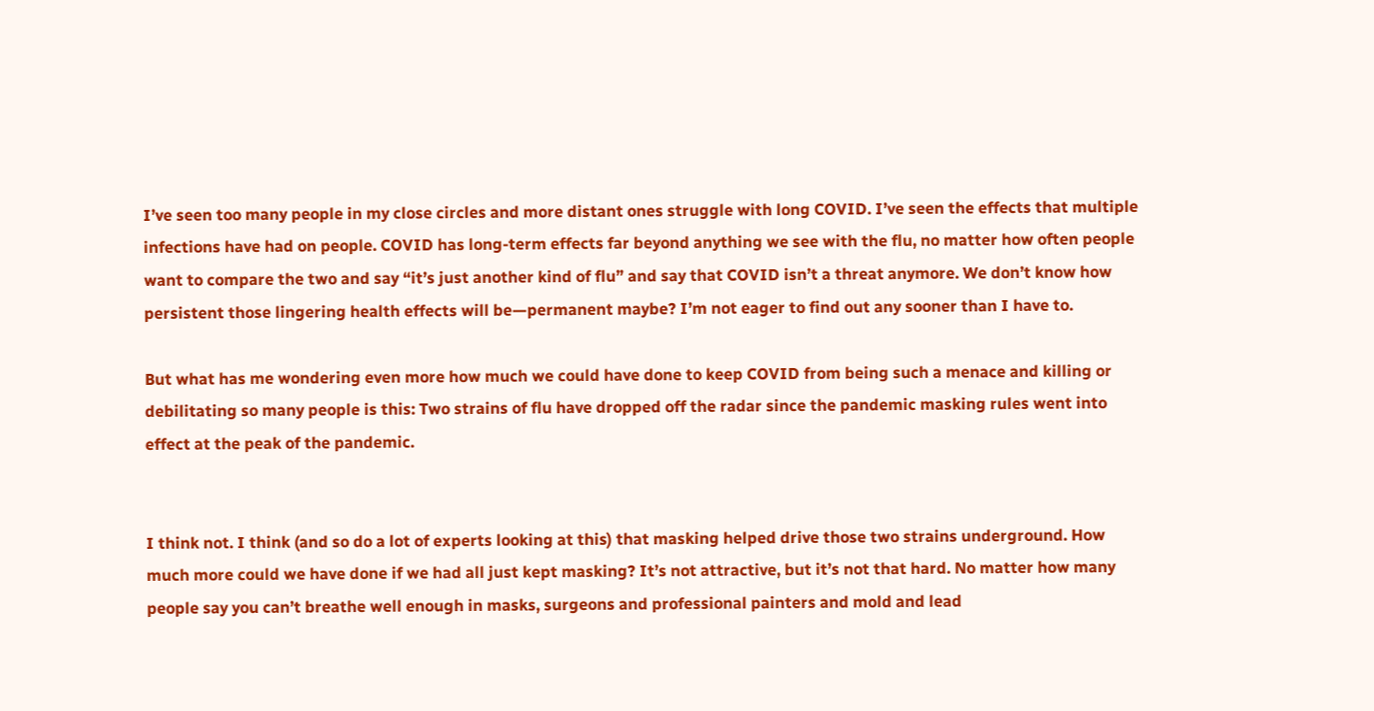I’ve seen too many people in my close circles and more distant ones struggle with long COVID. I’ve seen the effects that multiple infections have had on people. COVID has long-term effects far beyond anything we see with the flu, no matter how often people want to compare the two and say “it’s just another kind of flu” and say that COVID isn’t a threat anymore. We don’t know how persistent those lingering health effects will be—permanent maybe? I’m not eager to find out any sooner than I have to.

But what has me wondering even more how much we could have done to keep COVID from being such a menace and killing or debilitating so many people is this: Two strains of flu have dropped off the radar since the pandemic masking rules went into effect at the peak of the pandemic.


I think not. I think (and so do a lot of experts looking at this) that masking helped drive those two strains underground. How much more could we have done if we had all just kept masking? It’s not attractive, but it’s not that hard. No matter how many people say you can’t breathe well enough in masks, surgeons and professional painters and mold and lead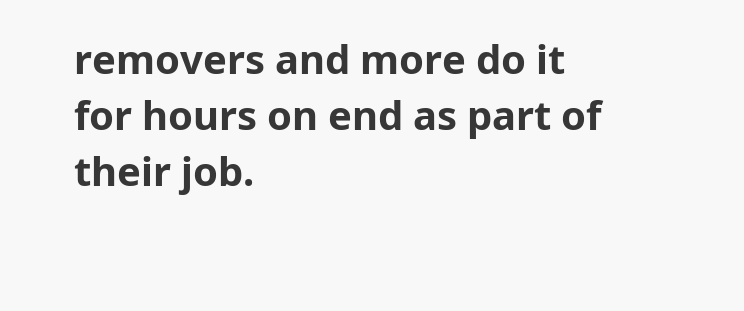removers and more do it for hours on end as part of their job.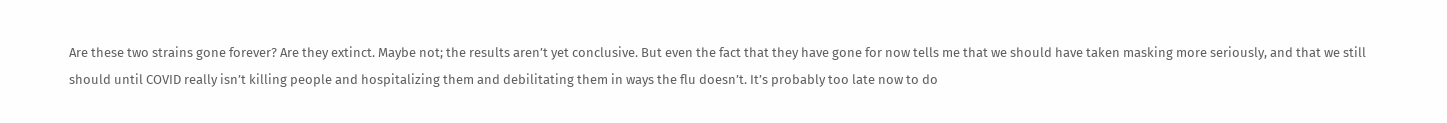Are these two strains gone forever? Are they extinct. Maybe not; the results aren’t yet conclusive. But even the fact that they have gone for now tells me that we should have taken masking more seriously, and that we still should until COVID really isn’t killing people and hospitalizing them and debilitating them in ways the flu doesn’t. It’s probably too late now to do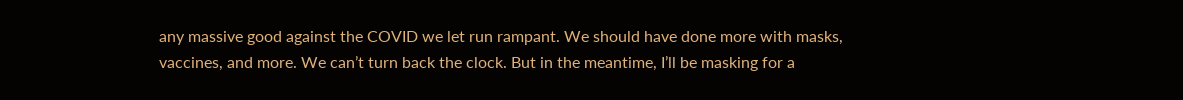any massive good against the COVID we let run rampant. We should have done more with masks, vaccines, and more. We can’t turn back the clock. But in the meantime, I’ll be masking for a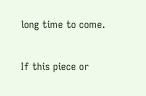long time to come.

If this piece or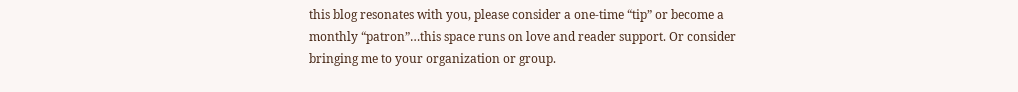this blog resonates with you, please consider a one-time “tip” or become a monthly “patron”…this space runs on love and reader support. Or consider bringing me to your organization or group.